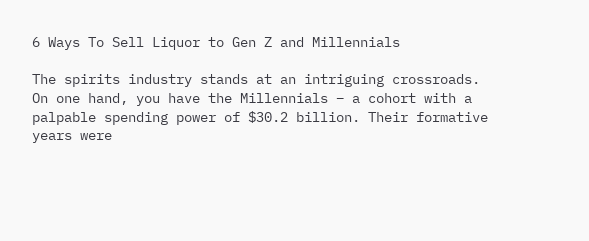6 Ways To Sell Liquor to Gen Z and Millennials

The spirits industry stands at an intriguing crossroads. On one hand, you have the Millennials – a cohort with a palpable spending power of $30.2 billion. Their formative years were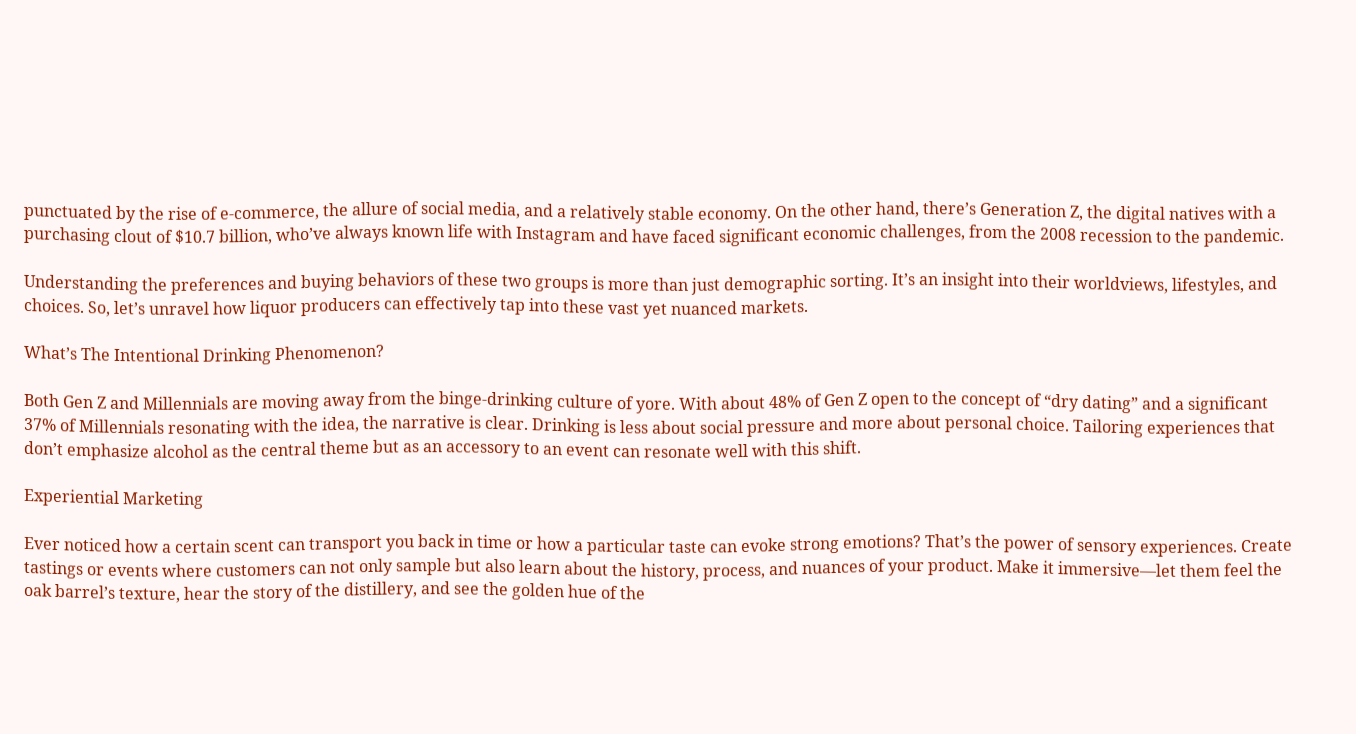punctuated by the rise of e-commerce, the allure of social media, and a relatively stable economy. On the other hand, there’s Generation Z, the digital natives with a purchasing clout of $10.7 billion, who’ve always known life with Instagram and have faced significant economic challenges, from the 2008 recession to the pandemic.

Understanding the preferences and buying behaviors of these two groups is more than just demographic sorting. It’s an insight into their worldviews, lifestyles, and choices. So, let’s unravel how liquor producers can effectively tap into these vast yet nuanced markets.

What’s The Intentional Drinking Phenomenon?

Both Gen Z and Millennials are moving away from the binge-drinking culture of yore. With about 48% of Gen Z open to the concept of “dry dating” and a significant 37% of Millennials resonating with the idea, the narrative is clear. Drinking is less about social pressure and more about personal choice. Tailoring experiences that don’t emphasize alcohol as the central theme but as an accessory to an event can resonate well with this shift.

Experiential Marketing

Ever noticed how a certain scent can transport you back in time or how a particular taste can evoke strong emotions? That’s the power of sensory experiences. Create tastings or events where customers can not only sample but also learn about the history, process, and nuances of your product. Make it immersive—let them feel the oak barrel’s texture, hear the story of the distillery, and see the golden hue of the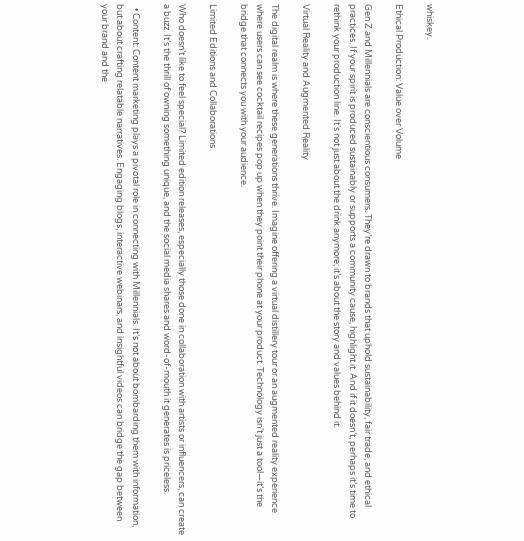whiskey.

Ethical Production: Value over Volume

Gen Z and Millennials are conscientious consumers. They’re drawn to brands that uphold sustainability, fair trade, and ethical practices. If your spirit is produced sustainably or supports a community cause, highlight it. And if it doesn’t, perhaps it’s time to rethink your production line. It’s not just about the drink anymore; it’s about the story and values behind it.

Virtual Reality and Augmented Reality

The digital realm is where these generations thrive. Imagine offering a virtual distillery tour or an augmented reality experience where users can see cocktail recipes pop up when they point their phone at your product. Technology isn’t just a tool—it’s the bridge that connects you with your audience.

Limited Editions and Collaborations

Who doesn’t like to feel special? Limited edition releases, especially those done in collaboration with artists or influencers, can create a buzz. It’s the thrill of owning something unique, and the social media shares and word-of-mouth it generates is priceless.

  • Content: Content marketing plays a pivotal role in connecting with Millennials. It’s not about bombarding them with information, but about crafting relatable narratives. Engaging blogs, interactive webinars, and insightful videos can bridge the gap between your brand and the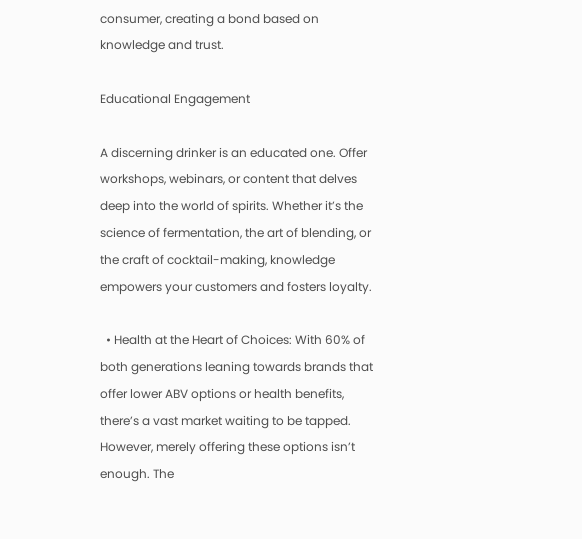consumer, creating a bond based on knowledge and trust.

Educational Engagement

A discerning drinker is an educated one. Offer workshops, webinars, or content that delves deep into the world of spirits. Whether it’s the science of fermentation, the art of blending, or the craft of cocktail-making, knowledge empowers your customers and fosters loyalty.

  • Health at the Heart of Choices: With 60% of both generations leaning towards brands that offer lower ABV options or health benefits, there’s a vast market waiting to be tapped. However, merely offering these options isn’t enough. The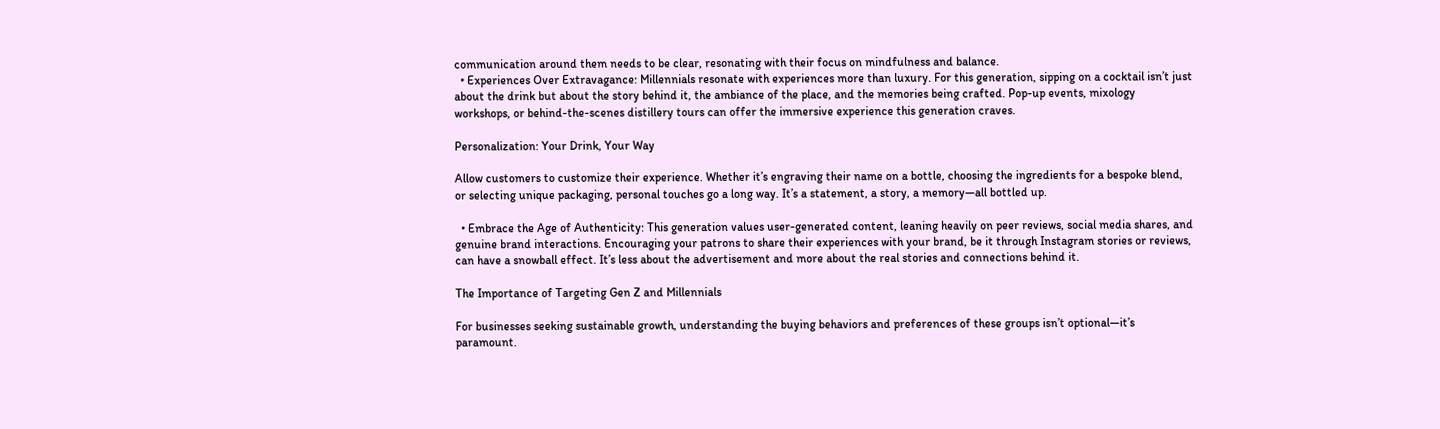communication around them needs to be clear, resonating with their focus on mindfulness and balance.
  • Experiences Over Extravagance: Millennials resonate with experiences more than luxury. For this generation, sipping on a cocktail isn’t just about the drink but about the story behind it, the ambiance of the place, and the memories being crafted. Pop-up events, mixology workshops, or behind-the-scenes distillery tours can offer the immersive experience this generation craves.

Personalization: Your Drink, Your Way

Allow customers to customize their experience. Whether it’s engraving their name on a bottle, choosing the ingredients for a bespoke blend, or selecting unique packaging, personal touches go a long way. It’s a statement, a story, a memory—all bottled up.

  • Embrace the Age of Authenticity: This generation values user-generated content, leaning heavily on peer reviews, social media shares, and genuine brand interactions. Encouraging your patrons to share their experiences with your brand, be it through Instagram stories or reviews, can have a snowball effect. It’s less about the advertisement and more about the real stories and connections behind it.

The Importance of Targeting Gen Z and Millennials

For businesses seeking sustainable growth, understanding the buying behaviors and preferences of these groups isn’t optional—it’s paramount.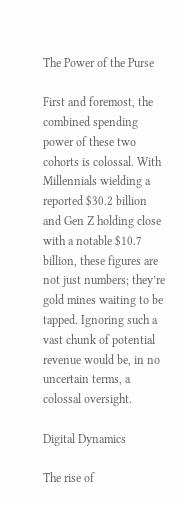The Power of the Purse

First and foremost, the combined spending power of these two cohorts is colossal. With Millennials wielding a reported $30.2 billion and Gen Z holding close with a notable $10.7 billion, these figures are not just numbers; they’re gold mines waiting to be tapped. Ignoring such a vast chunk of potential revenue would be, in no uncertain terms, a colossal oversight.

Digital Dynamics

The rise of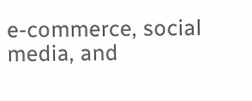e-commerce, social media, and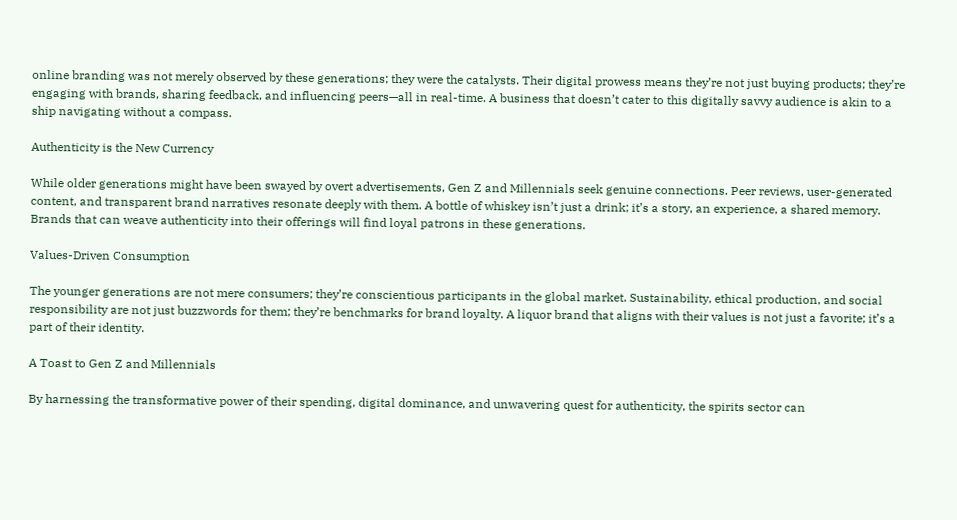online branding was not merely observed by these generations; they were the catalysts. Their digital prowess means they’re not just buying products; they’re engaging with brands, sharing feedback, and influencing peers—all in real-time. A business that doesn’t cater to this digitally savvy audience is akin to a ship navigating without a compass.

Authenticity is the New Currency

While older generations might have been swayed by overt advertisements, Gen Z and Millennials seek genuine connections. Peer reviews, user-generated content, and transparent brand narratives resonate deeply with them. A bottle of whiskey isn’t just a drink; it’s a story, an experience, a shared memory. Brands that can weave authenticity into their offerings will find loyal patrons in these generations.

Values-Driven Consumption

The younger generations are not mere consumers; they’re conscientious participants in the global market. Sustainability, ethical production, and social responsibility are not just buzzwords for them; they’re benchmarks for brand loyalty. A liquor brand that aligns with their values is not just a favorite; it’s a part of their identity.

A Toast to Gen Z and Millennials

By harnessing the transformative power of their spending, digital dominance, and unwavering quest for authenticity, the spirits sector can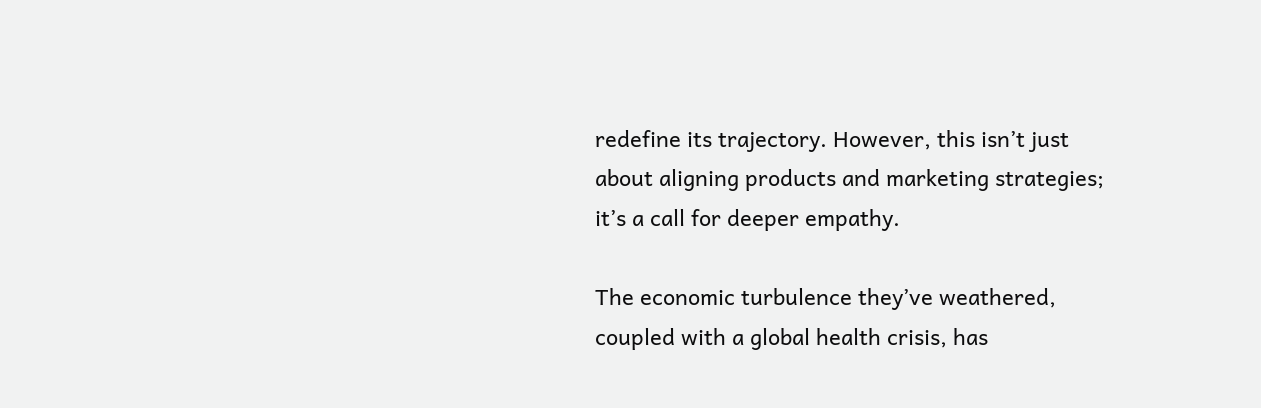redefine its trajectory. However, this isn’t just about aligning products and marketing strategies; it’s a call for deeper empathy.

The economic turbulence they’ve weathered, coupled with a global health crisis, has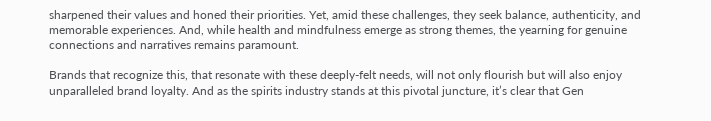sharpened their values and honed their priorities. Yet, amid these challenges, they seek balance, authenticity, and memorable experiences. And, while health and mindfulness emerge as strong themes, the yearning for genuine connections and narratives remains paramount.

Brands that recognize this, that resonate with these deeply-felt needs, will not only flourish but will also enjoy unparalleled brand loyalty. And as the spirits industry stands at this pivotal juncture, it’s clear that Gen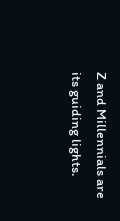Z and Millennials are its guiding lights.